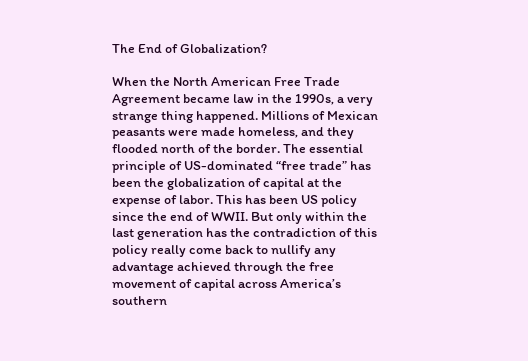The End of Globalization?

When the North American Free Trade Agreement became law in the 1990s, a very strange thing happened. Millions of Mexican peasants were made homeless, and they flooded north of the border. The essential principle of US-dominated “free trade” has been the globalization of capital at the expense of labor. This has been US policy since the end of WWII. But only within the last generation has the contradiction of this policy really come back to nullify any advantage achieved through the free movement of capital across America’s southern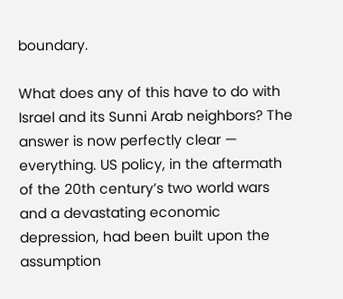boundary.

What does any of this have to do with Israel and its Sunni Arab neighbors? The answer is now perfectly clear — everything. US policy, in the aftermath of the 20th century’s two world wars and a devastating economic depression, had been built upon the assumption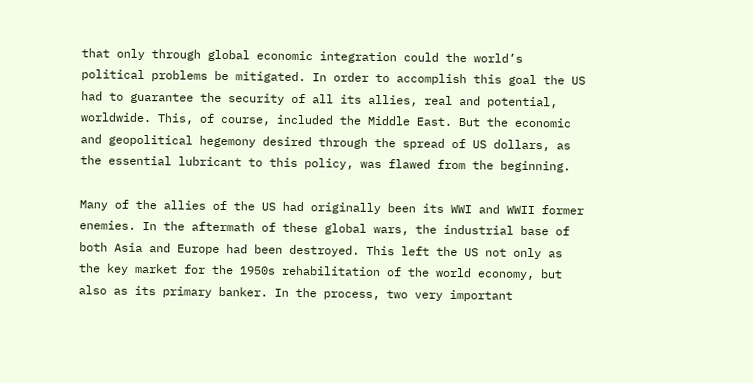that only through global economic integration could the world’s political problems be mitigated. In order to accomplish this goal the US had to guarantee the security of all its allies, real and potential, worldwide. This, of course, included the Middle East. But the economic and geopolitical hegemony desired through the spread of US dollars, as the essential lubricant to this policy, was flawed from the beginning.

Many of the allies of the US had originally been its WWI and WWII former enemies. In the aftermath of these global wars, the industrial base of both Asia and Europe had been destroyed. This left the US not only as the key market for the 1950s rehabilitation of the world economy, but also as its primary banker. In the process, two very important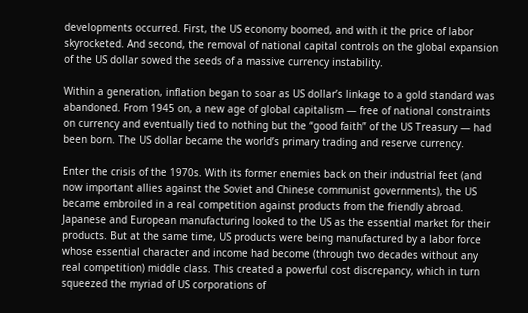developments occurred. First, the US economy boomed, and with it the price of labor skyrocketed. And second, the removal of national capital controls on the global expansion of the US dollar sowed the seeds of a massive currency instability.

Within a generation, inflation began to soar as US dollar’s linkage to a gold standard was abandoned. From 1945 on, a new age of global capitalism — free of national constraints on currency and eventually tied to nothing but the “good faith” of the US Treasury — had been born. The US dollar became the world’s primary trading and reserve currency.

Enter the crisis of the 1970s. With its former enemies back on their industrial feet (and now important allies against the Soviet and Chinese communist governments), the US became embroiled in a real competition against products from the friendly abroad. Japanese and European manufacturing looked to the US as the essential market for their products. But at the same time, US products were being manufactured by a labor force whose essential character and income had become (through two decades without any real competition) middle class. This created a powerful cost discrepancy, which in turn squeezed the myriad of US corporations of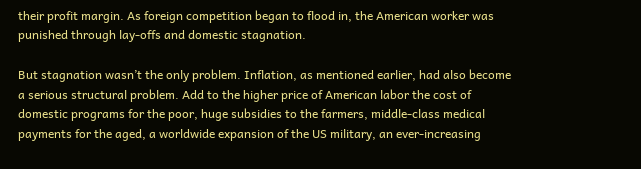their profit margin. As foreign competition began to flood in, the American worker was punished through lay-offs and domestic stagnation.

But stagnation wasn’t the only problem. Inflation, as mentioned earlier, had also become a serious structural problem. Add to the higher price of American labor the cost of domestic programs for the poor, huge subsidies to the farmers, middle-class medical payments for the aged, a worldwide expansion of the US military, an ever-increasing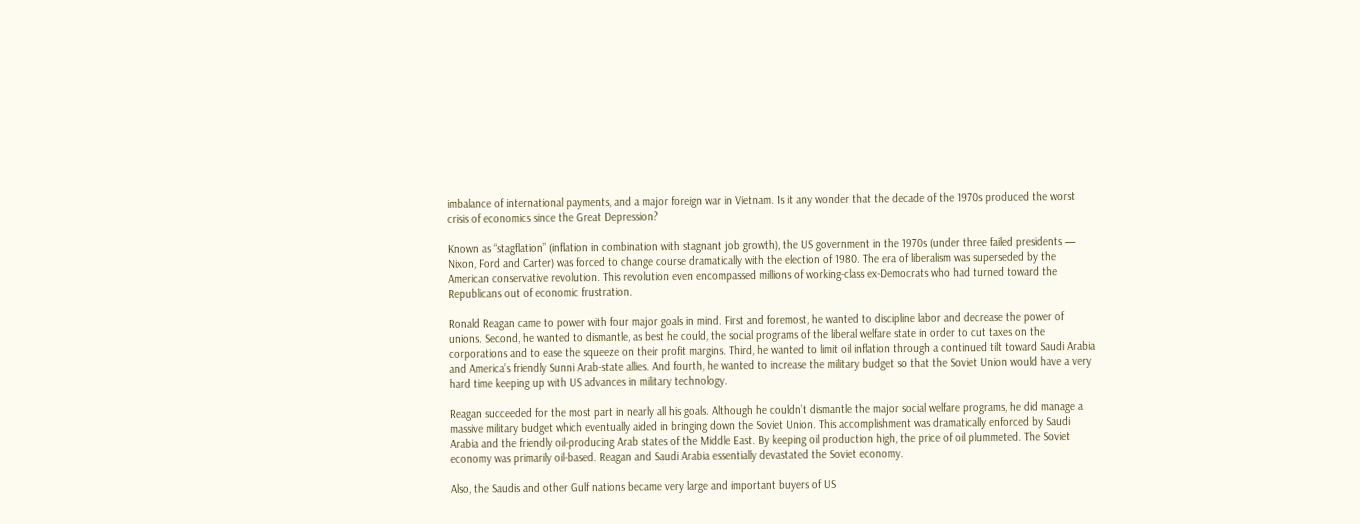imbalance of international payments, and a major foreign war in Vietnam. Is it any wonder that the decade of the 1970s produced the worst crisis of economics since the Great Depression?

Known as “stagflation” (inflation in combination with stagnant job growth), the US government in the 1970s (under three failed presidents — Nixon, Ford and Carter) was forced to change course dramatically with the election of 1980. The era of liberalism was superseded by the American conservative revolution. This revolution even encompassed millions of working-class ex-Democrats who had turned toward the Republicans out of economic frustration.

Ronald Reagan came to power with four major goals in mind. First and foremost, he wanted to discipline labor and decrease the power of unions. Second, he wanted to dismantle, as best he could, the social programs of the liberal welfare state in order to cut taxes on the corporations and to ease the squeeze on their profit margins. Third, he wanted to limit oil inflation through a continued tilt toward Saudi Arabia and America’s friendly Sunni Arab-state allies. And fourth, he wanted to increase the military budget so that the Soviet Union would have a very hard time keeping up with US advances in military technology.

Reagan succeeded for the most part in nearly all his goals. Although he couldn’t dismantle the major social welfare programs, he did manage a massive military budget which eventually aided in bringing down the Soviet Union. This accomplishment was dramatically enforced by Saudi Arabia and the friendly oil-producing Arab states of the Middle East. By keeping oil production high, the price of oil plummeted. The Soviet economy was primarily oil-based. Reagan and Saudi Arabia essentially devastated the Soviet economy.

Also, the Saudis and other Gulf nations became very large and important buyers of US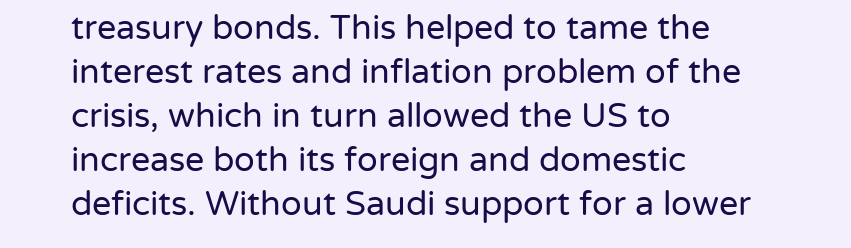treasury bonds. This helped to tame the interest rates and inflation problem of the crisis, which in turn allowed the US to increase both its foreign and domestic deficits. Without Saudi support for a lower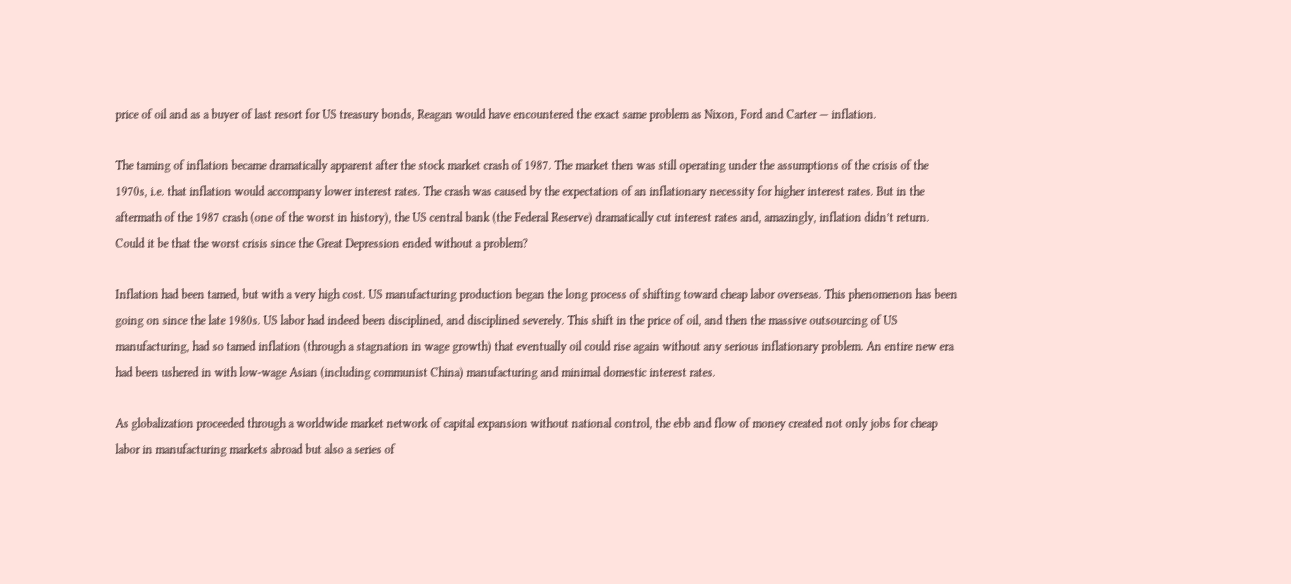price of oil and as a buyer of last resort for US treasury bonds, Reagan would have encountered the exact same problem as Nixon, Ford and Carter — inflation.

The taming of inflation became dramatically apparent after the stock market crash of 1987. The market then was still operating under the assumptions of the crisis of the 1970s, i.e. that inflation would accompany lower interest rates. The crash was caused by the expectation of an inflationary necessity for higher interest rates. But in the aftermath of the 1987 crash (one of the worst in history), the US central bank (the Federal Reserve) dramatically cut interest rates and, amazingly, inflation didn’t return. Could it be that the worst crisis since the Great Depression ended without a problem?

Inflation had been tamed, but with a very high cost. US manufacturing production began the long process of shifting toward cheap labor overseas. This phenomenon has been going on since the late 1980s. US labor had indeed been disciplined, and disciplined severely. This shift in the price of oil, and then the massive outsourcing of US manufacturing, had so tamed inflation (through a stagnation in wage growth) that eventually oil could rise again without any serious inflationary problem. An entire new era had been ushered in with low-wage Asian (including communist China) manufacturing and minimal domestic interest rates.

As globalization proceeded through a worldwide market network of capital expansion without national control, the ebb and flow of money created not only jobs for cheap labor in manufacturing markets abroad but also a series of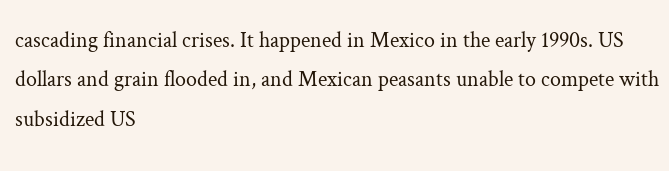cascading financial crises. It happened in Mexico in the early 1990s. US dollars and grain flooded in, and Mexican peasants unable to compete with subsidized US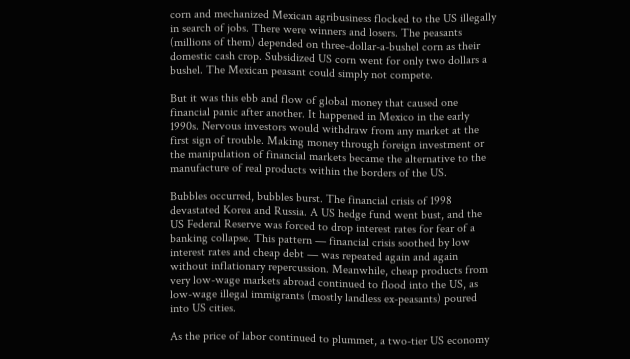corn and mechanized Mexican agribusiness flocked to the US illegally in search of jobs. There were winners and losers. The peasants (millions of them) depended on three-dollar-a-bushel corn as their domestic cash crop. Subsidized US corn went for only two dollars a bushel. The Mexican peasant could simply not compete.

But it was this ebb and flow of global money that caused one financial panic after another. It happened in Mexico in the early 1990s. Nervous investors would withdraw from any market at the first sign of trouble. Making money through foreign investment or the manipulation of financial markets became the alternative to the manufacture of real products within the borders of the US.

Bubbles occurred, bubbles burst. The financial crisis of 1998 devastated Korea and Russia. A US hedge fund went bust, and the US Federal Reserve was forced to drop interest rates for fear of a banking collapse. This pattern — financial crisis soothed by low interest rates and cheap debt — was repeated again and again without inflationary repercussion. Meanwhile, cheap products from very low-wage markets abroad continued to flood into the US, as low-wage illegal immigrants (mostly landless ex-peasants) poured into US cities.

As the price of labor continued to plummet, a two-tier US economy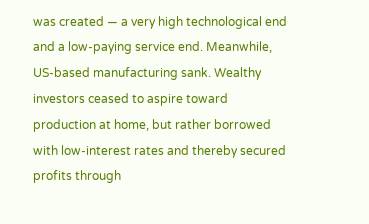was created — a very high technological end and a low-paying service end. Meanwhile, US-based manufacturing sank. Wealthy investors ceased to aspire toward production at home, but rather borrowed with low-interest rates and thereby secured profits through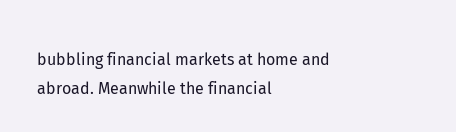bubbling financial markets at home and abroad. Meanwhile the financial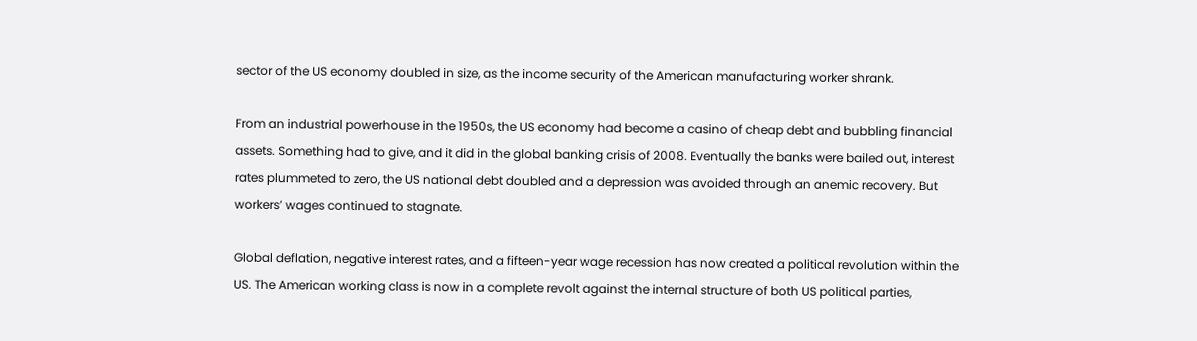sector of the US economy doubled in size, as the income security of the American manufacturing worker shrank.

From an industrial powerhouse in the 1950s, the US economy had become a casino of cheap debt and bubbling financial assets. Something had to give, and it did in the global banking crisis of 2008. Eventually the banks were bailed out, interest rates plummeted to zero, the US national debt doubled and a depression was avoided through an anemic recovery. But workers’ wages continued to stagnate.

Global deflation, negative interest rates, and a fifteen-year wage recession has now created a political revolution within the US. The American working class is now in a complete revolt against the internal structure of both US political parties,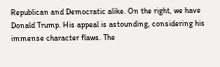Republican and Democratic alike. On the right, we have Donald Trump. His appeal is astounding, considering his immense character flaws. The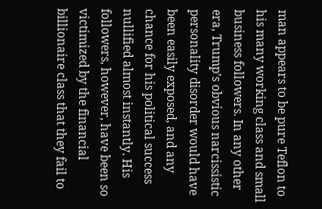man appears to be pure Teflon to his many working class and small business followers. In any other era, Trump’s obvious narcissistic personality disorder would have been easily exposed, and any chance for his political success nullified almost instantly. His followers, however, have been so victimized by the financial billionaire class that they fail to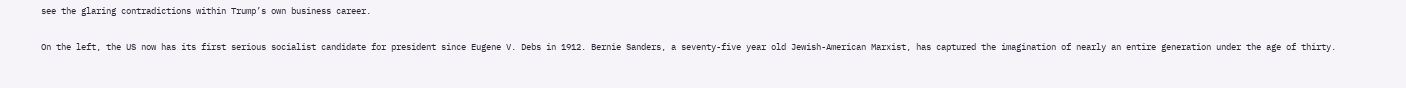see the glaring contradictions within Trump’s own business career.

On the left, the US now has its first serious socialist candidate for president since Eugene V. Debs in 1912. Bernie Sanders, a seventy-five year old Jewish-American Marxist, has captured the imagination of nearly an entire generation under the age of thirty.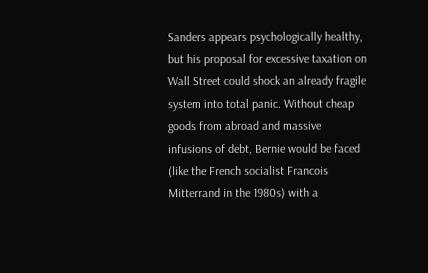Sanders appears psychologically healthy, but his proposal for excessive taxation on Wall Street could shock an already fragile system into total panic. Without cheap goods from abroad and massive infusions of debt, Bernie would be faced (like the French socialist Francois Mitterrand in the 1980s) with a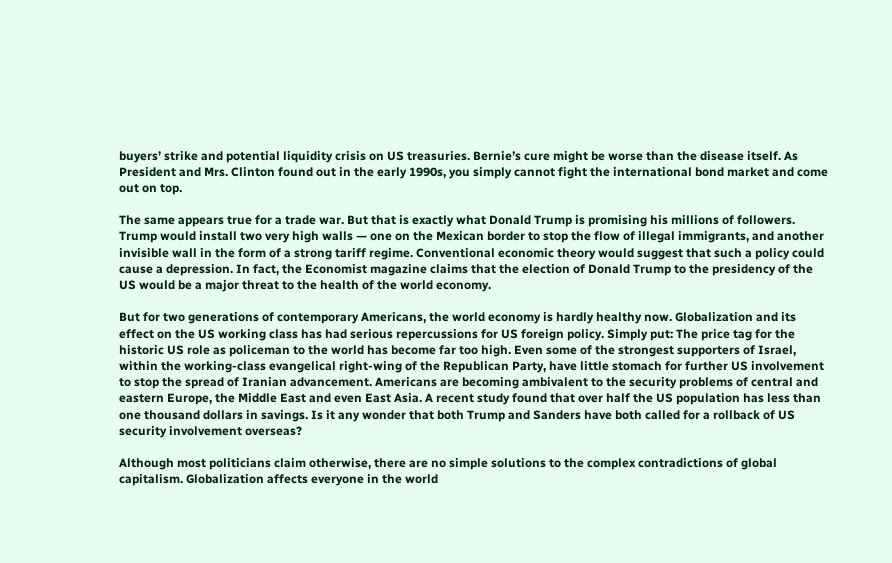buyers’ strike and potential liquidity crisis on US treasuries. Bernie’s cure might be worse than the disease itself. As President and Mrs. Clinton found out in the early 1990s, you simply cannot fight the international bond market and come out on top.

The same appears true for a trade war. But that is exactly what Donald Trump is promising his millions of followers. Trump would install two very high walls — one on the Mexican border to stop the flow of illegal immigrants, and another invisible wall in the form of a strong tariff regime. Conventional economic theory would suggest that such a policy could cause a depression. In fact, the Economist magazine claims that the election of Donald Trump to the presidency of the US would be a major threat to the health of the world economy.

But for two generations of contemporary Americans, the world economy is hardly healthy now. Globalization and its effect on the US working class has had serious repercussions for US foreign policy. Simply put: The price tag for the historic US role as policeman to the world has become far too high. Even some of the strongest supporters of Israel, within the working-class evangelical right-wing of the Republican Party, have little stomach for further US involvement to stop the spread of Iranian advancement. Americans are becoming ambivalent to the security problems of central and eastern Europe, the Middle East and even East Asia. A recent study found that over half the US population has less than one thousand dollars in savings. Is it any wonder that both Trump and Sanders have both called for a rollback of US security involvement overseas?

Although most politicians claim otherwise, there are no simple solutions to the complex contradictions of global capitalism. Globalization affects everyone in the world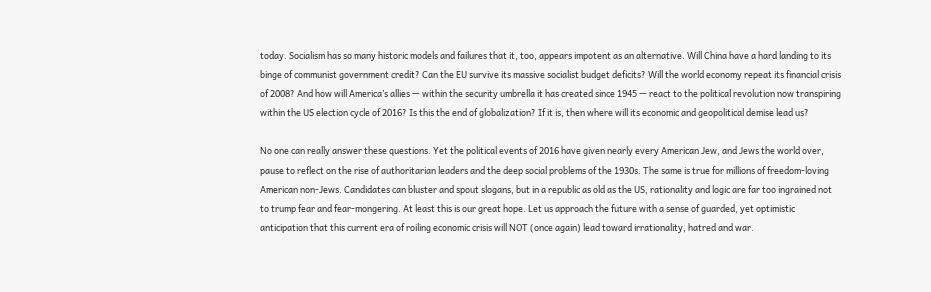today. Socialism has so many historic models and failures that it, too, appears impotent as an alternative. Will China have a hard landing to its binge of communist government credit? Can the EU survive its massive socialist budget deficits? Will the world economy repeat its financial crisis of 2008? And how will America’s allies — within the security umbrella it has created since 1945 — react to the political revolution now transpiring within the US election cycle of 2016? Is this the end of globalization? If it is, then where will its economic and geopolitical demise lead us?

No one can really answer these questions. Yet the political events of 2016 have given nearly every American Jew, and Jews the world over, pause to reflect on the rise of authoritarian leaders and the deep social problems of the 1930s. The same is true for millions of freedom-loving American non-Jews. Candidates can bluster and spout slogans, but in a republic as old as the US, rationality and logic are far too ingrained not to trump fear and fear-mongering. At least this is our great hope. Let us approach the future with a sense of guarded, yet optimistic anticipation that this current era of roiling economic crisis will NOT (once again) lead toward irrationality, hatred and war.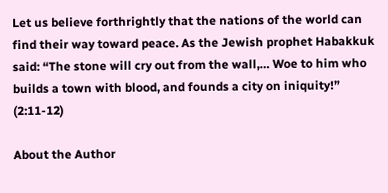Let us believe forthrightly that the nations of the world can find their way toward peace. As the Jewish prophet Habakkuk said: “The stone will cry out from the wall,… Woe to him who builds a town with blood, and founds a city on iniquity!” (2:11-12)

About the Author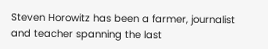Steven Horowitz has been a farmer, journalist and teacher spanning the last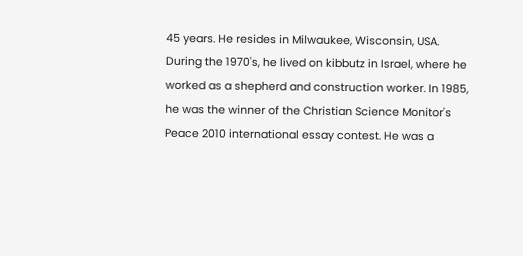45 years. He resides in Milwaukee, Wisconsin, USA. During the 1970's, he lived on kibbutz in Israel, where he worked as a shepherd and construction worker. In 1985, he was the winner of the Christian Science Monitor's Peace 2010 international essay contest. He was a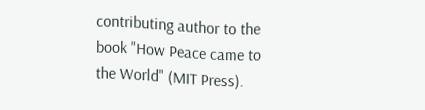contributing author to the book "How Peace came to the World" (MIT Press).